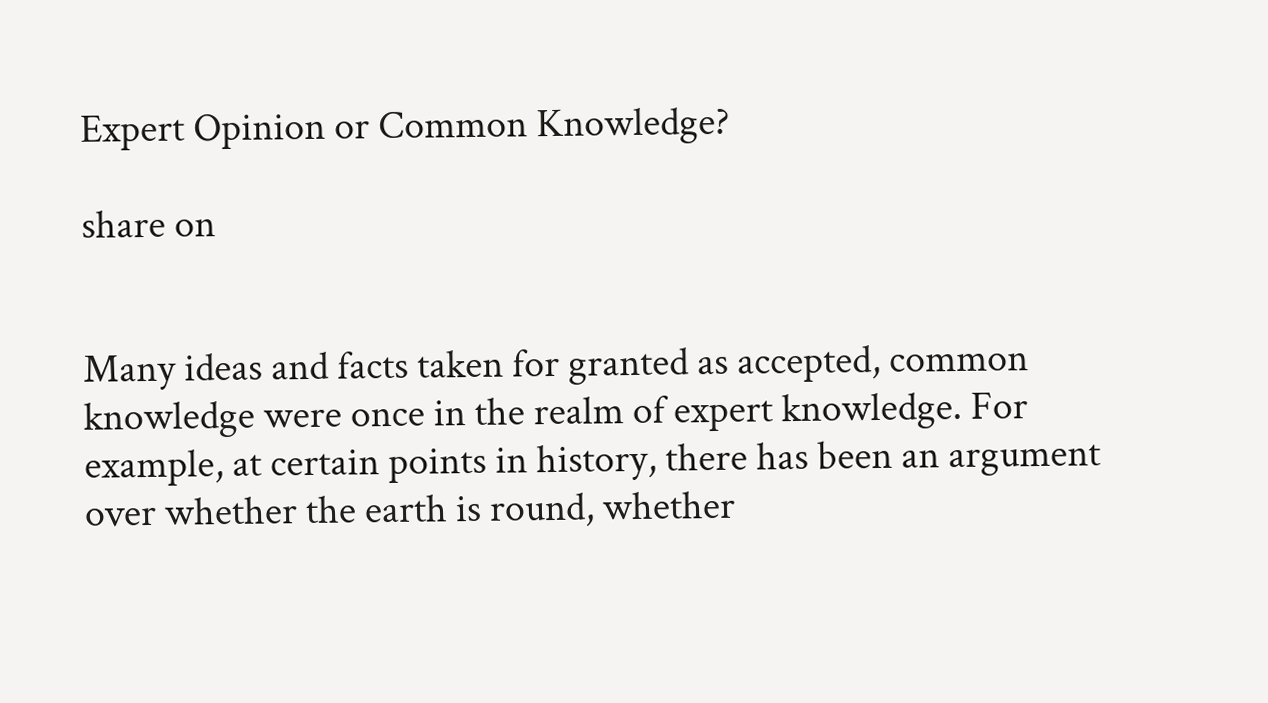Expert Opinion or Common Knowledge?

share on


Many ideas and facts taken for granted as accepted, common knowledge were once in the realm of expert knowledge. For example, at certain points in history, there has been an argument over whether the earth is round, whether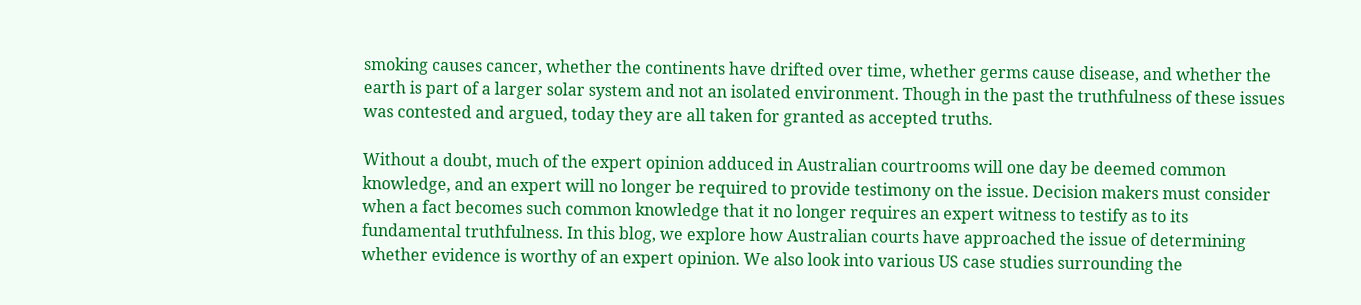smoking causes cancer, whether the continents have drifted over time, whether germs cause disease, and whether the earth is part of a larger solar system and not an isolated environment. Though in the past the truthfulness of these issues was contested and argued, today they are all taken for granted as accepted truths.

Without a doubt, much of the expert opinion adduced in Australian courtrooms will one day be deemed common knowledge, and an expert will no longer be required to provide testimony on the issue. Decision makers must consider when a fact becomes such common knowledge that it no longer requires an expert witness to testify as to its fundamental truthfulness. In this blog, we explore how Australian courts have approached the issue of determining whether evidence is worthy of an expert opinion. We also look into various US case studies surrounding the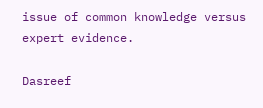issue of common knowledge versus expert evidence.

Dasreef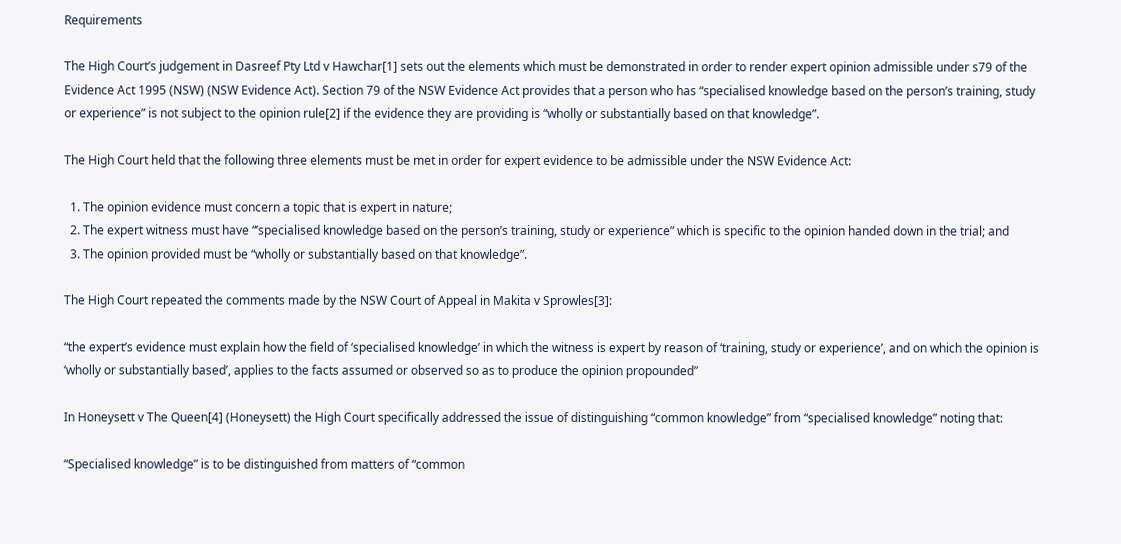Requirements

The High Court’s judgement in Dasreef Pty Ltd v Hawchar[1] sets out the elements which must be demonstrated in order to render expert opinion admissible under s79 of the Evidence Act 1995 (NSW) (NSW Evidence Act). Section 79 of the NSW Evidence Act provides that a person who has “specialised knowledge based on the person’s training, study or experience” is not subject to the opinion rule[2] if the evidence they are providing is “wholly or substantially based on that knowledge”.

The High Court held that the following three elements must be met in order for expert evidence to be admissible under the NSW Evidence Act:

  1. The opinion evidence must concern a topic that is expert in nature;
  2. The expert witness must have “’specialised knowledge based on the person’s training, study or experience” which is specific to the opinion handed down in the trial; and
  3. The opinion provided must be “wholly or substantially based on that knowledge”.

The High Court repeated the comments made by the NSW Court of Appeal in Makita v Sprowles[3]:

“the expert’s evidence must explain how the field of ‘specialised knowledge’ in which the witness is expert by reason of ‘training, study or experience’, and on which the opinion is ‘wholly or substantially based’, applies to the facts assumed or observed so as to produce the opinion propounded”

In Honeysett v The Queen[4] (Honeysett) the High Court specifically addressed the issue of distinguishing “common knowledge” from “specialised knowledge” noting that:

“Specialised knowledge” is to be distinguished from matters of “common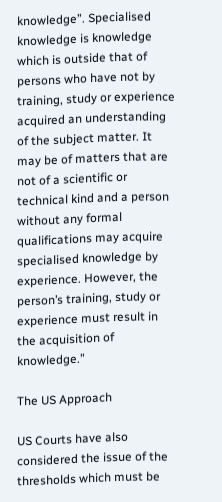knowledge”. Specialised knowledge is knowledge which is outside that of persons who have not by training, study or experience acquired an understanding of the subject matter. It may be of matters that are not of a scientific or technical kind and a person without any formal qualifications may acquire specialised knowledge by experience. However, the person’s training, study or experience must result in the acquisition of knowledge.”

The US Approach

US Courts have also considered the issue of the thresholds which must be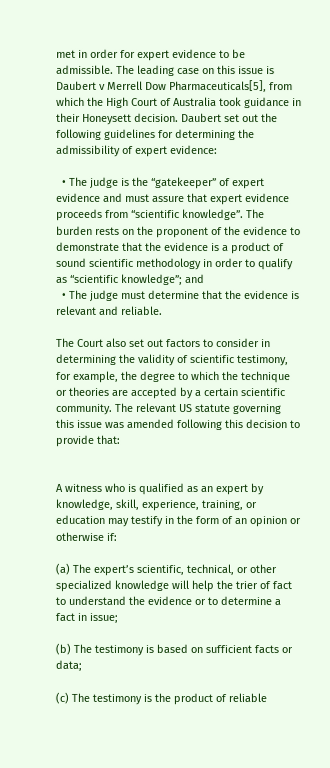met in order for expert evidence to be admissible. The leading case on this issue is Daubert v Merrell Dow Pharmaceuticals[5], from which the High Court of Australia took guidance in their Honeysett decision. Daubert set out the following guidelines for determining the admissibility of expert evidence:

  • The judge is the “gatekeeper” of expert evidence and must assure that expert evidence proceeds from “scientific knowledge”. The burden rests on the proponent of the evidence to demonstrate that the evidence is a product of sound scientific methodology in order to qualify as “scientific knowledge”; and
  • The judge must determine that the evidence is relevant and reliable.

The Court also set out factors to consider in determining the validity of scientific testimony, for example, the degree to which the technique or theories are accepted by a certain scientific community. The relevant US statute governing this issue was amended following this decision to provide that:


A witness who is qualified as an expert by knowledge, skill, experience, training, or education may testify in the form of an opinion or otherwise if:

(a) The expert’s scientific, technical, or other specialized knowledge will help the trier of fact to understand the evidence or to determine a fact in issue;

(b) The testimony is based on sufficient facts or data;

(c) The testimony is the product of reliable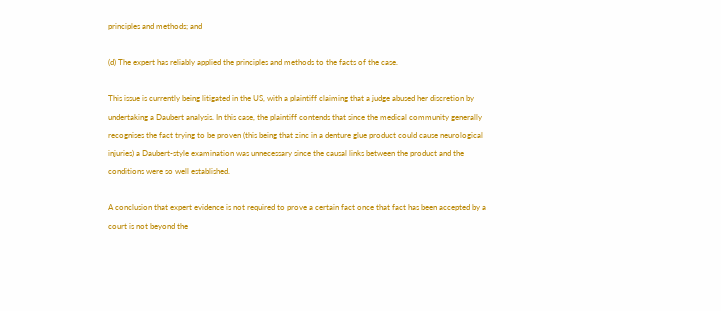principles and methods; and

(d) The expert has reliably applied the principles and methods to the facts of the case.

This issue is currently being litigated in the US, with a plaintiff claiming that a judge abused her discretion by undertaking a Daubert analysis. In this case, the plaintiff contends that since the medical community generally recognises the fact trying to be proven (this being that zinc in a denture glue product could cause neurological injuries) a Daubert-style examination was unnecessary since the causal links between the product and the conditions were so well established.

A conclusion that expert evidence is not required to prove a certain fact once that fact has been accepted by a court is not beyond the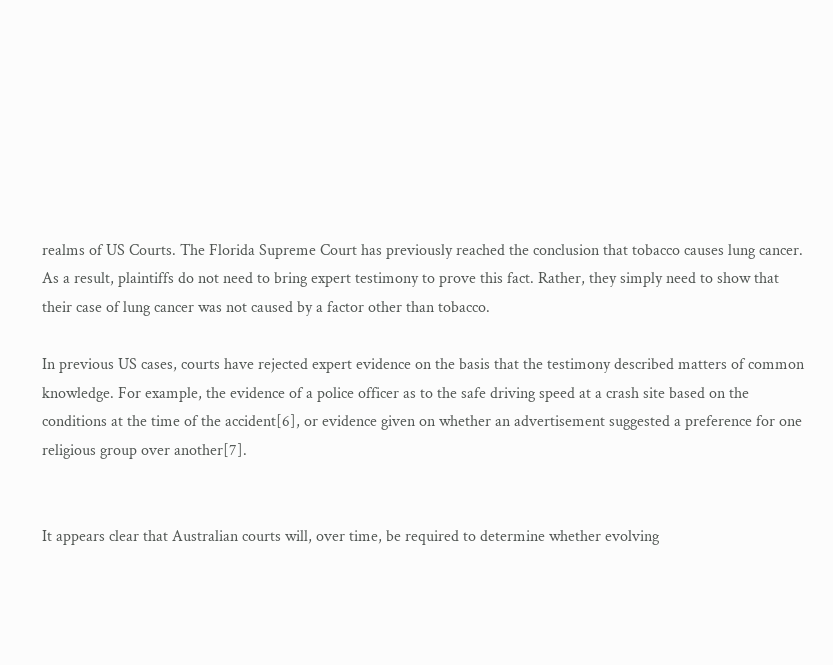realms of US Courts. The Florida Supreme Court has previously reached the conclusion that tobacco causes lung cancer. As a result, plaintiffs do not need to bring expert testimony to prove this fact. Rather, they simply need to show that their case of lung cancer was not caused by a factor other than tobacco.

In previous US cases, courts have rejected expert evidence on the basis that the testimony described matters of common knowledge. For example, the evidence of a police officer as to the safe driving speed at a crash site based on the conditions at the time of the accident[6], or evidence given on whether an advertisement suggested a preference for one religious group over another[7].


It appears clear that Australian courts will, over time, be required to determine whether evolving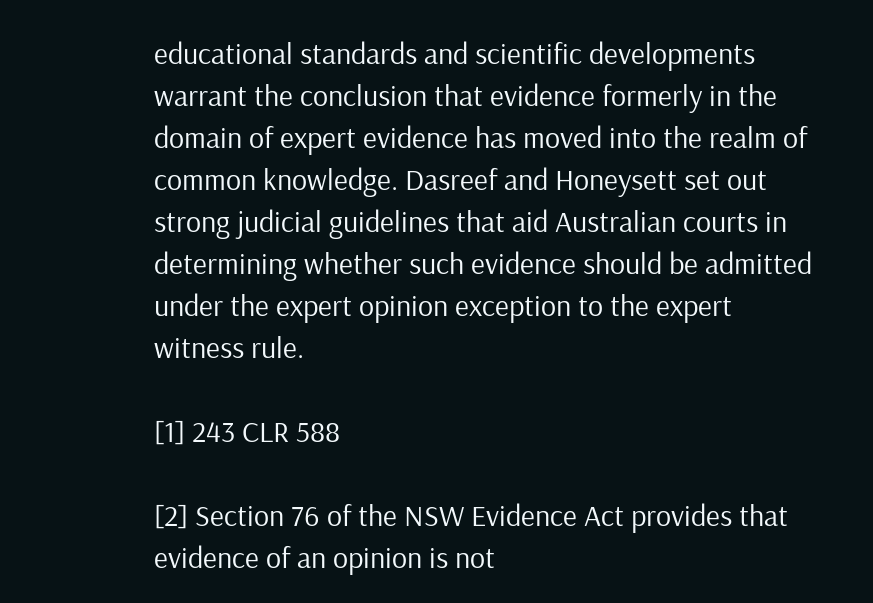educational standards and scientific developments warrant the conclusion that evidence formerly in the domain of expert evidence has moved into the realm of common knowledge. Dasreef and Honeysett set out strong judicial guidelines that aid Australian courts in determining whether such evidence should be admitted under the expert opinion exception to the expert witness rule.

[1] 243 CLR 588

[2] Section 76 of the NSW Evidence Act provides that evidence of an opinion is not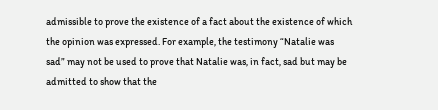admissible to prove the existence of a fact about the existence of which the opinion was expressed. For example, the testimony “Natalie was sad” may not be used to prove that Natalie was, in fact, sad but may be admitted to show that the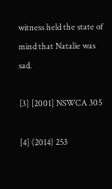witness held the state of mind that Natalie was sad.

[3] [2001] NSWCA 305

[4] (2014) 253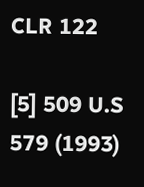CLR 122

[5] 509 U.S 579 (1993)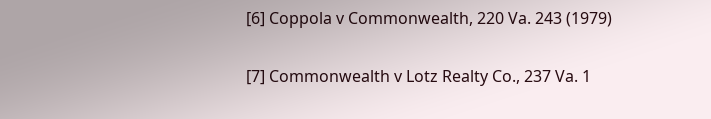[6] Coppola v Commonwealth, 220 Va. 243 (1979)

[7] Commonwealth v Lotz Realty Co., 237 Va. 1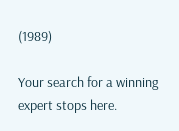(1989)

Your search for a winning expert stops here.